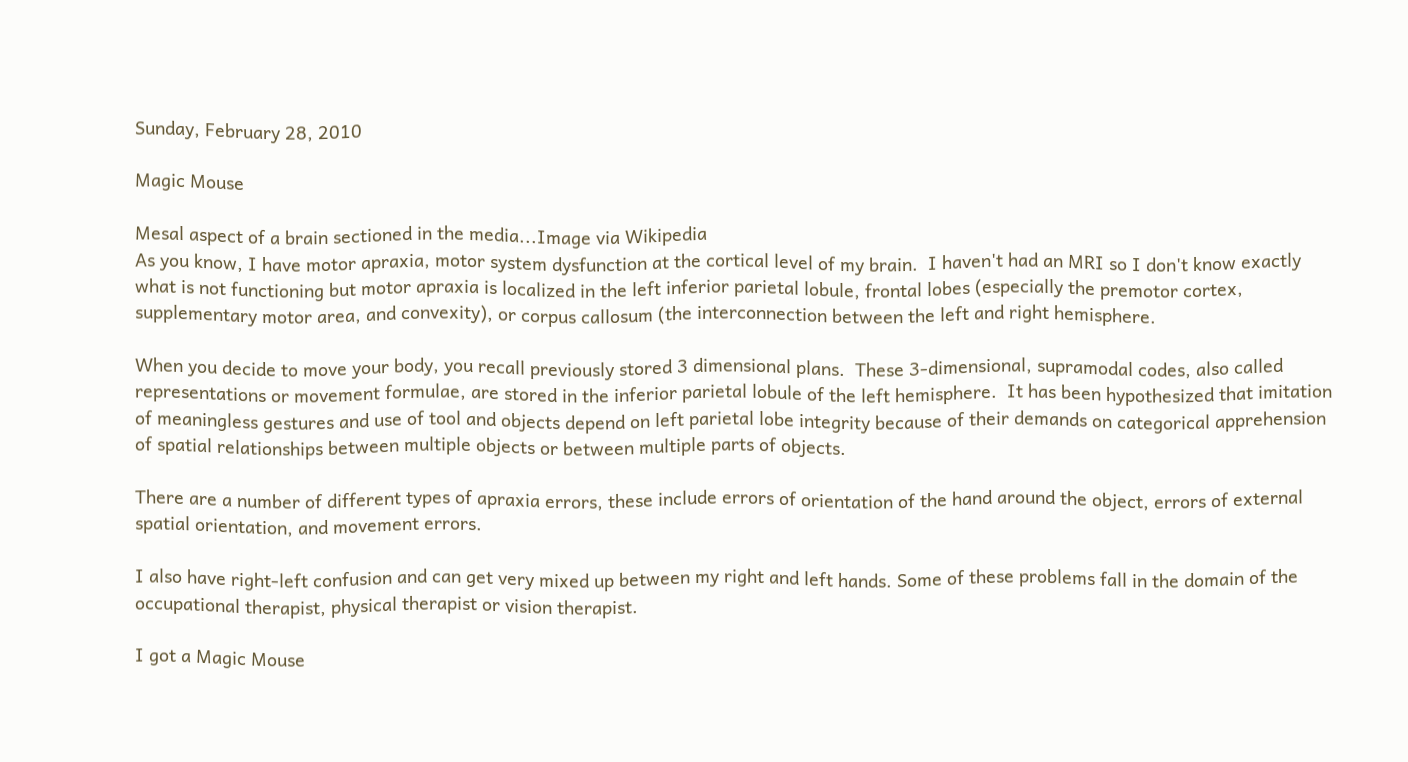Sunday, February 28, 2010

Magic Mouse

Mesal aspect of a brain sectioned in the media...Image via Wikipedia
As you know, I have motor apraxia, motor system dysfunction at the cortical level of my brain.  I haven't had an MRI so I don't know exactly what is not functioning but motor apraxia is localized in the left inferior parietal lobule, frontal lobes (especially the premotor cortex, supplementary motor area, and convexity), or corpus callosum (the interconnection between the left and right hemisphere.

When you decide to move your body, you recall previously stored 3 dimensional plans.  These 3-dimensional, supramodal codes, also called representations or movement formulae, are stored in the inferior parietal lobule of the left hemisphere.  It has been hypothesized that imitation of meaningless gestures and use of tool and objects depend on left parietal lobe integrity because of their demands on categorical apprehension of spatial relationships between multiple objects or between multiple parts of objects.

There are a number of different types of apraxia errors, these include errors of orientation of the hand around the object, errors of external spatial orientation, and movement errors.

I also have right-left confusion and can get very mixed up between my right and left hands. Some of these problems fall in the domain of the occupational therapist, physical therapist or vision therapist.

I got a Magic Mouse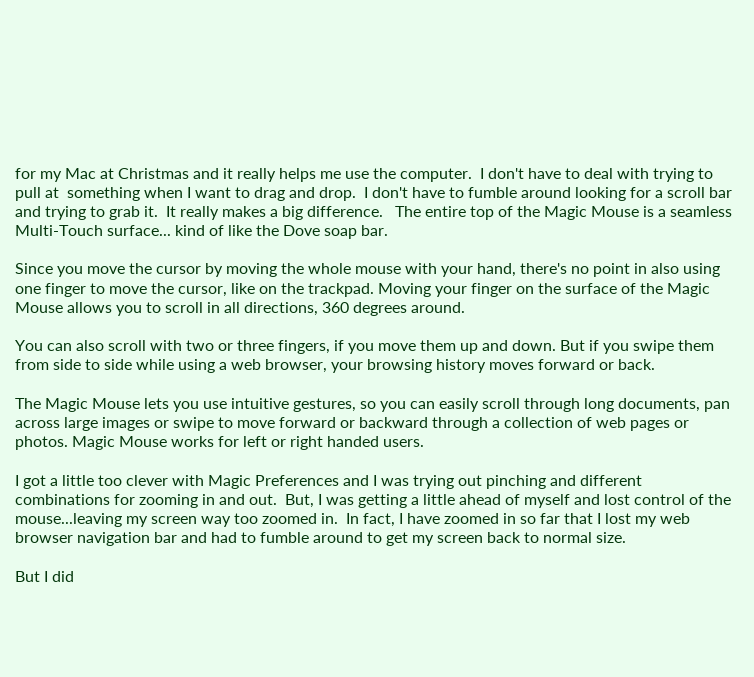for my Mac at Christmas and it really helps me use the computer.  I don't have to deal with trying to pull at  something when I want to drag and drop.  I don't have to fumble around looking for a scroll bar and trying to grab it.  It really makes a big difference.   The entire top of the Magic Mouse is a seamless Multi-Touch surface... kind of like the Dove soap bar.

Since you move the cursor by moving the whole mouse with your hand, there's no point in also using one finger to move the cursor, like on the trackpad. Moving your finger on the surface of the Magic Mouse allows you to scroll in all directions, 360 degrees around.

You can also scroll with two or three fingers, if you move them up and down. But if you swipe them from side to side while using a web browser, your browsing history moves forward or back.

The Magic Mouse lets you use intuitive gestures, so you can easily scroll through long documents, pan across large images or swipe to move forward or backward through a collection of web pages or photos. Magic Mouse works for left or right handed users.

I got a little too clever with Magic Preferences and I was trying out pinching and different combinations for zooming in and out.  But, I was getting a little ahead of myself and lost control of the mouse...leaving my screen way too zoomed in.  In fact, I have zoomed in so far that I lost my web browser navigation bar and had to fumble around to get my screen back to normal size.

But I did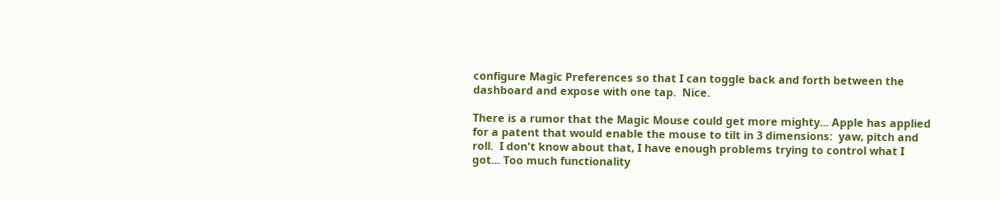configure Magic Preferences so that I can toggle back and forth between the dashboard and expose with one tap.  Nice.

There is a rumor that the Magic Mouse could get more mighty... Apple has applied for a patent that would enable the mouse to tilt in 3 dimensions:  yaw, pitch and roll.  I don't know about that, I have enough problems trying to control what I got... Too much functionality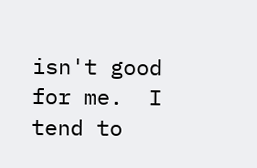isn't good for me.  I tend to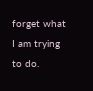forget what I am trying to do.